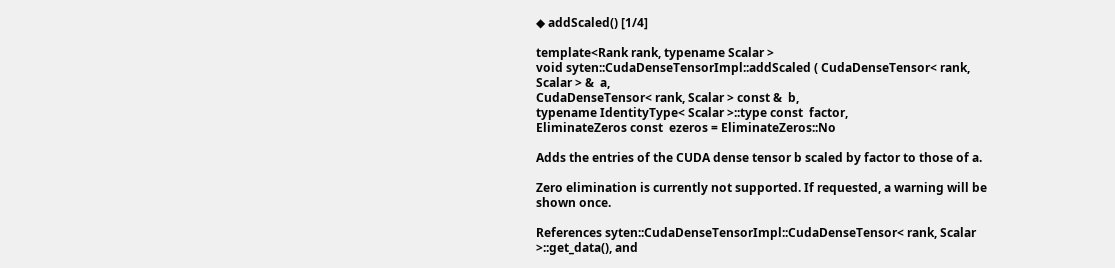◆ addScaled() [1/4]

template<Rank rank, typename Scalar >
void syten::CudaDenseTensorImpl::addScaled ( CudaDenseTensor< rank, Scalar > &  a,
CudaDenseTensor< rank, Scalar > const &  b,
typename IdentityType< Scalar >::type const  factor,
EliminateZeros const  ezeros = EliminateZeros::No

Adds the entries of the CUDA dense tensor b scaled by factor to those of a.

Zero elimination is currently not supported. If requested, a warning will be shown once.

References syten::CudaDenseTensorImpl::CudaDenseTensor< rank, Scalar >::get_data(), and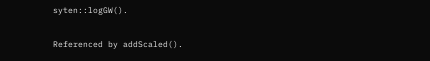syten::logGW().

Referenced by addScaled().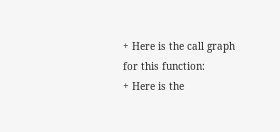+ Here is the call graph for this function:
+ Here is the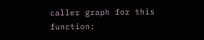caller graph for this function: